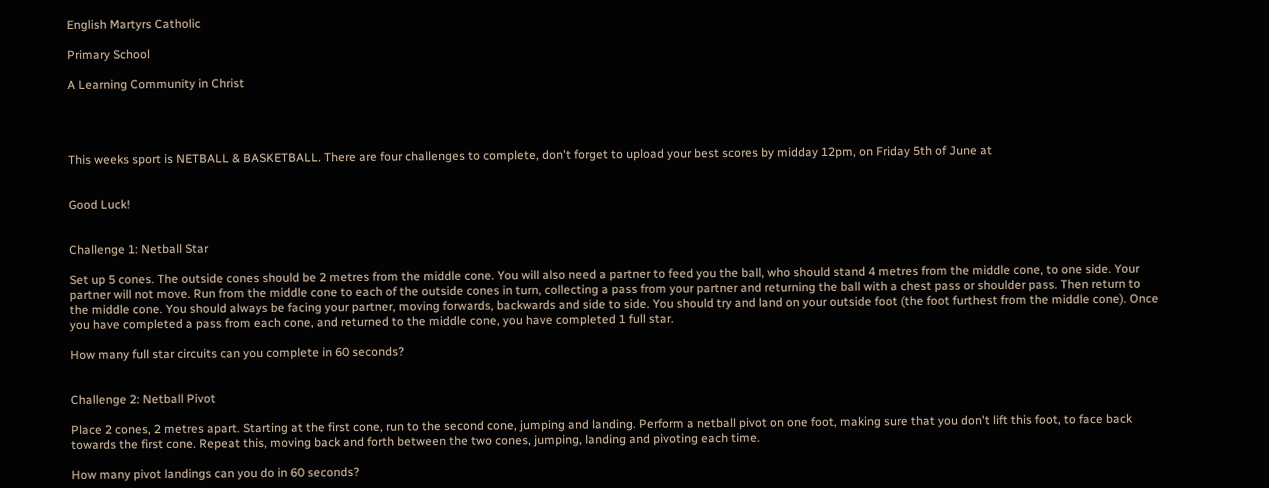English Martyrs Catholic

Primary School

A Learning Community in Christ




This weeks sport is NETBALL & BASKETBALL. There are four challenges to complete, don't forget to upload your best scores by midday 12pm, on Friday 5th of June at


Good Luck!


Challenge 1: Netball Star

Set up 5 cones. The outside cones should be 2 metres from the middle cone. You will also need a partner to feed you the ball, who should stand 4 metres from the middle cone, to one side. Your partner will not move. Run from the middle cone to each of the outside cones in turn, collecting a pass from your partner and returning the ball with a chest pass or shoulder pass. Then return to the middle cone. You should always be facing your partner, moving forwards, backwards and side to side. You should try and land on your outside foot (the foot furthest from the middle cone). Once you have completed a pass from each cone, and returned to the middle cone, you have completed 1 full star.

How many full star circuits can you complete in 60 seconds?


Challenge 2: Netball Pivot

Place 2 cones, 2 metres apart. Starting at the first cone, run to the second cone, jumping and landing. Perform a netball pivot on one foot, making sure that you don't lift this foot, to face back towards the first cone. Repeat this, moving back and forth between the two cones, jumping, landing and pivoting each time.

How many pivot landings can you do in 60 seconds?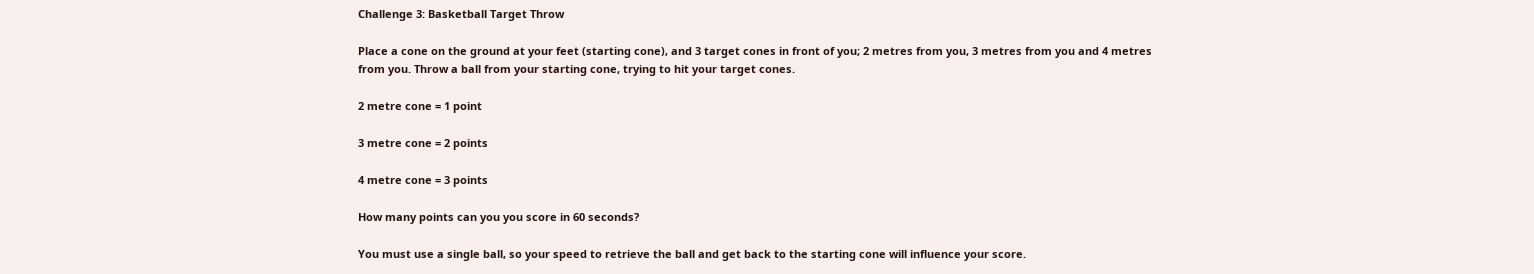Challenge 3: Basketball Target Throw

Place a cone on the ground at your feet (starting cone), and 3 target cones in front of you; 2 metres from you, 3 metres from you and 4 metres from you. Throw a ball from your starting cone, trying to hit your target cones.

2 metre cone = 1 point

3 metre cone = 2 points

4 metre cone = 3 points

How many points can you you score in 60 seconds?

You must use a single ball, so your speed to retrieve the ball and get back to the starting cone will influence your score.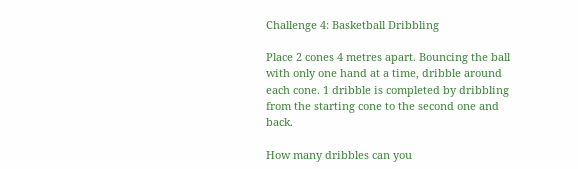Challenge 4: Basketball Dribbling

Place 2 cones 4 metres apart. Bouncing the ball with only one hand at a time, dribble around each cone. 1 dribble is completed by dribbling from the starting cone to the second one and back.

How many dribbles can you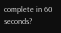complete in 60 seconds?